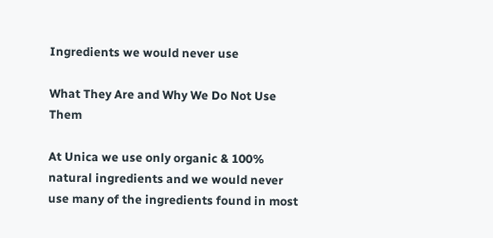Ingredients we would never use

What They Are and Why We Do Not Use Them

At Unica we use only organic & 100% natural ingredients and we would never use many of the ingredients found in most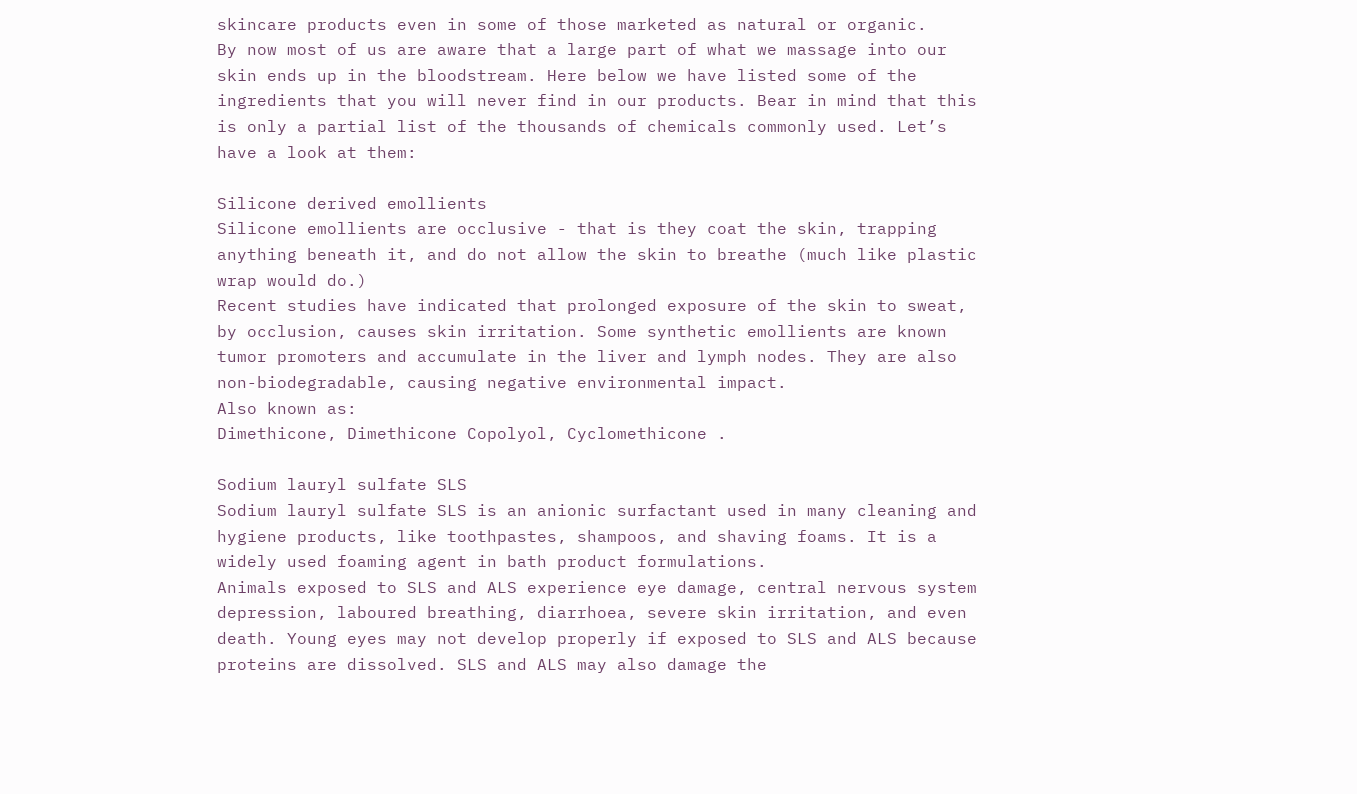skincare products even in some of those marketed as natural or organic.
By now most of us are aware that a large part of what we massage into our skin ends up in the bloodstream. Here below we have listed some of the ingredients that you will never find in our products. Bear in mind that this is only a partial list of the thousands of chemicals commonly used. Let’s have a look at them:

Silicone derived emollients
Silicone emollients are occlusive - that is they coat the skin, trapping anything beneath it, and do not allow the skin to breathe (much like plastic wrap would do.)
Recent studies have indicated that prolonged exposure of the skin to sweat, by occlusion, causes skin irritation. Some synthetic emollients are known tumor promoters and accumulate in the liver and lymph nodes. They are also non-biodegradable, causing negative environmental impact.
Also known as:
Dimethicone, Dimethicone Copolyol, Cyclomethicone .

Sodium lauryl sulfate SLS
Sodium lauryl sulfate SLS is an anionic surfactant used in many cleaning and hygiene products, like toothpastes, shampoos, and shaving foams. It is a widely used foaming agent in bath product formulations.
Animals exposed to SLS and ALS experience eye damage, central nervous system depression, laboured breathing, diarrhoea, severe skin irritation, and even death. Young eyes may not develop properly if exposed to SLS and ALS because proteins are dissolved. SLS and ALS may also damage the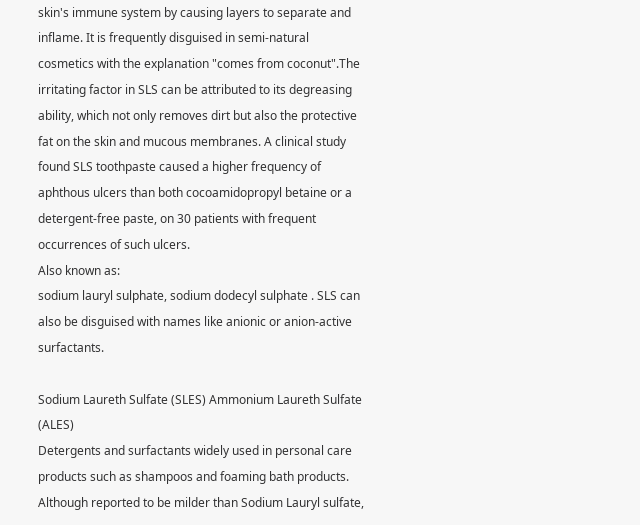skin's immune system by causing layers to separate and inflame. It is frequently disguised in semi-natural cosmetics with the explanation "comes from coconut".The irritating factor in SLS can be attributed to its degreasing ability, which not only removes dirt but also the protective fat on the skin and mucous membranes. A clinical study found SLS toothpaste caused a higher frequency of aphthous ulcers than both cocoamidopropyl betaine or a detergent-free paste, on 30 patients with frequent occurrences of such ulcers.
Also known as:
sodium lauryl sulphate, sodium dodecyl sulphate . SLS can also be disguised with names like anionic or anion-active surfactants.

Sodium Laureth Sulfate (SLES) Ammonium Laureth Sulfate (ALES)
Detergents and surfactants widely used in personal care products such as shampoos and foaming bath products. Although reported to be milder than Sodium Lauryl sulfate,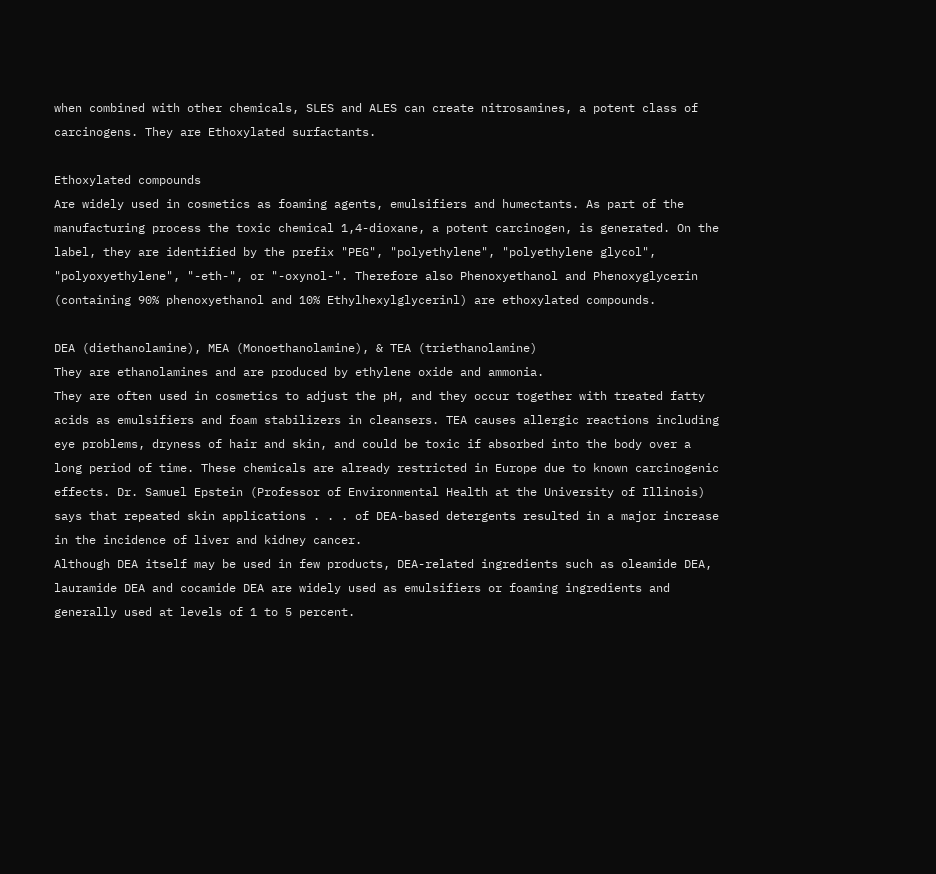when combined with other chemicals, SLES and ALES can create nitrosamines, a potent class of carcinogens. They are Ethoxylated surfactants.

Ethoxylated compounds
Are widely used in cosmetics as foaming agents, emulsifiers and humectants. As part of the manufacturing process the toxic chemical 1,4-dioxane, a potent carcinogen, is generated. On the label, they are identified by the prefix "PEG", "polyethylene", "polyethylene glycol", "polyoxyethylene", "-eth-", or "-oxynol-". Therefore also Phenoxyethanol and Phenoxyglycerin (containing 90% phenoxyethanol and 10% Ethylhexylglycerinl) are ethoxylated compounds.

DEA (diethanolamine), MEA (Monoethanolamine), & TEA (triethanolamine)
They are ethanolamines and are produced by ethylene oxide and ammonia.
They are often used in cosmetics to adjust the pH, and they occur together with treated fatty acids as emulsifiers and foam stabilizers in cleansers. TEA causes allergic reactions including eye problems, dryness of hair and skin, and could be toxic if absorbed into the body over a long period of time. These chemicals are already restricted in Europe due to known carcinogenic effects. Dr. Samuel Epstein (Professor of Environmental Health at the University of Illinois) says that repeated skin applications . . . of DEA-based detergents resulted in a major increase in the incidence of liver and kidney cancer.
Although DEA itself may be used in few products, DEA-related ingredients such as oleamide DEA, lauramide DEA and cocamide DEA are widely used as emulsifiers or foaming ingredients and generally used at levels of 1 to 5 percent.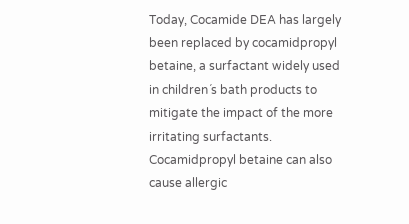Today, Cocamide DEA has largely been replaced by cocamidpropyl betaine, a surfactant widely used in children´s bath products to mitigate the impact of the more irritating surfactants. Cocamidpropyl betaine can also cause allergic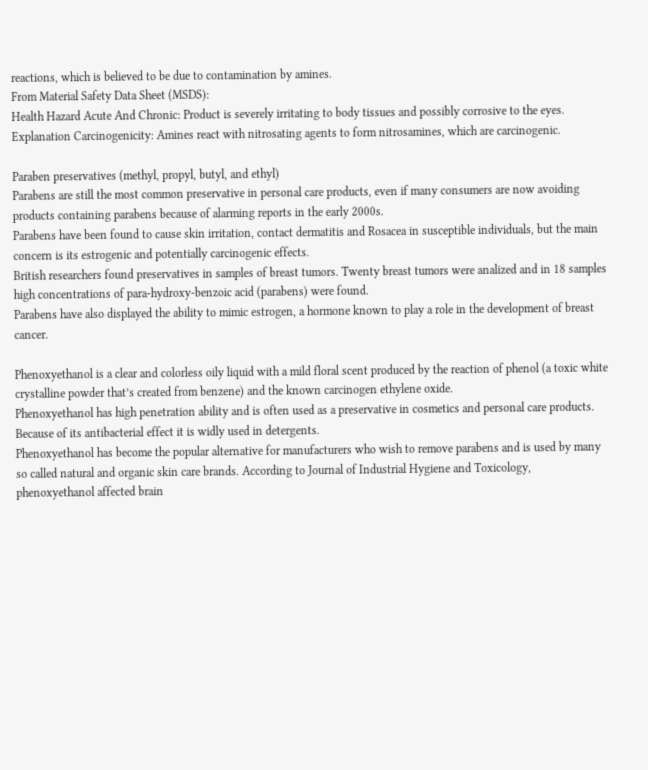reactions, which is believed to be due to contamination by amines.
From Material Safety Data Sheet (MSDS):
Health Hazard Acute And Chronic: Product is severely irritating to body tissues and possibly corrosive to the eyes.
Explanation Carcinogenicity: Amines react with nitrosating agents to form nitrosamines, which are carcinogenic.

Paraben preservatives (methyl, propyl, butyl, and ethyl)
Parabens are still the most common preservative in personal care products, even if many consumers are now avoiding products containing parabens because of alarming reports in the early 2000s.
Parabens have been found to cause skin irritation, contact dermatitis and Rosacea in susceptible individuals, but the main concern is its estrogenic and potentially carcinogenic effects.
British researchers found preservatives in samples of breast tumors. Twenty breast tumors were analized and in 18 samples high concentrations of para-hydroxy-benzoic acid (parabens) were found.
Parabens have also displayed the ability to mimic estrogen, a hormone known to play a role in the development of breast cancer.

Phenoxyethanol is a clear and colorless oily liquid with a mild floral scent produced by the reaction of phenol (a toxic white crystalline powder that’s created from benzene) and the known carcinogen ethylene oxide.
Phenoxyethanol has high penetration ability and is often used as a preservative in cosmetics and personal care products. Because of its antibacterial effect it is widly used in detergents.
Phenoxyethanol has become the popular alternative for manufacturers who wish to remove parabens and is used by many so called natural and organic skin care brands. According to Journal of Industrial Hygiene and Toxicology, phenoxyethanol affected brain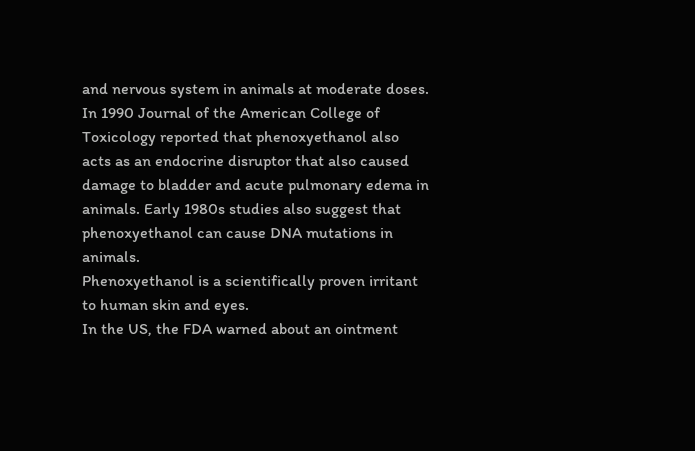and nervous system in animals at moderate doses. In 1990 Journal of the American College of Toxicology reported that phenoxyethanol also acts as an endocrine disruptor that also caused damage to bladder and acute pulmonary edema in animals. Early 1980s studies also suggest that phenoxyethanol can cause DNA mutations in animals.
Phenoxyethanol is a scientifically proven irritant to human skin and eyes.
In the US, the FDA warned about an ointment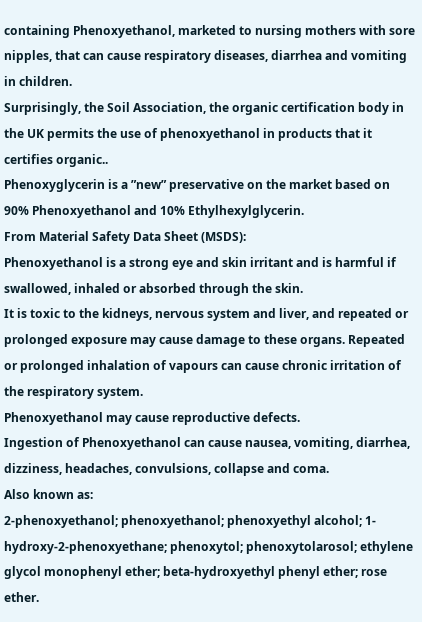containing Phenoxyethanol, marketed to nursing mothers with sore nipples, that can cause respiratory diseases, diarrhea and vomiting in children.
Surprisingly, the Soil Association, the organic certification body in the UK permits the use of phenoxyethanol in products that it certifies organic..
Phenoxyglycerin is a ”new” preservative on the market based on 90% Phenoxyethanol and 10% Ethylhexylglycerin.
From Material Safety Data Sheet (MSDS):
Phenoxyethanol is a strong eye and skin irritant and is harmful if swallowed, inhaled or absorbed through the skin.
It is toxic to the kidneys, nervous system and liver, and repeated or prolonged exposure may cause damage to these organs. Repeated or prolonged inhalation of vapours can cause chronic irritation of the respiratory system.
Phenoxyethanol may cause reproductive defects.
Ingestion of Phenoxyethanol can cause nausea, vomiting, diarrhea, dizziness, headaches, convulsions, collapse and coma.
Also known as:
2-phenoxyethanol; phenoxyethanol; phenoxyethyl alcohol; 1-hydroxy-2-phenoxyethane; phenoxytol; phenoxytolarosol; ethylene glycol monophenyl ether; beta-hydroxyethyl phenyl ether; rose ether.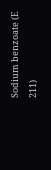Sodium benzoate (E 211)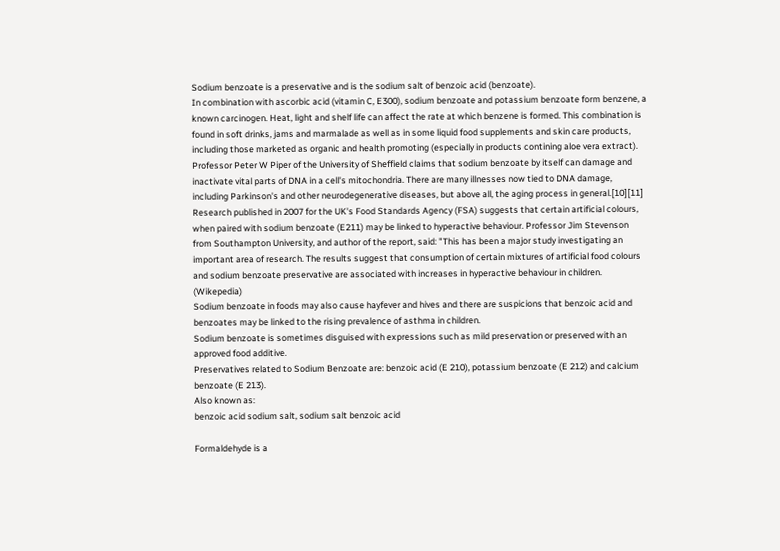Sodium benzoate is a preservative and is the sodium salt of benzoic acid (benzoate).
In combination with ascorbic acid (vitamin C, E300), sodium benzoate and potassium benzoate form benzene, a known carcinogen. Heat, light and shelf life can affect the rate at which benzene is formed. This combination is found in soft drinks, jams and marmalade as well as in some liquid food supplements and skin care products, including those marketed as organic and health promoting (especially in products contining aloe vera extract).
Professor Peter W Piper of the University of Sheffield claims that sodium benzoate by itself can damage and inactivate vital parts of DNA in a cell's mitochondria. There are many illnesses now tied to DNA damage, including Parkinson's and other neurodegenerative diseases, but above all, the aging process in general.[10][11]
Research published in 2007 for the UK's Food Standards Agency (FSA) suggests that certain artificial colours, when paired with sodium benzoate (E211) may be linked to hyperactive behaviour. Professor Jim Stevenson from Southampton University, and author of the report, said: "This has been a major study investigating an important area of research. The results suggest that consumption of certain mixtures of artificial food colours and sodium benzoate preservative are associated with increases in hyperactive behaviour in children. (Wikepedia)
Sodium benzoate in foods may also cause hayfever and hives and there are suspicions that benzoic acid and benzoates may be linked to the rising prevalence of asthma in children.
Sodium benzoate is sometimes disguised with expressions such as mild preservation or preserved with an approved food additive.
Preservatives related to Sodium Benzoate are: benzoic acid (E 210), potassium benzoate (E 212) and calcium benzoate (E 213).
Also known as:
benzoic acid sodium salt, sodium salt benzoic acid

Formaldehyde is a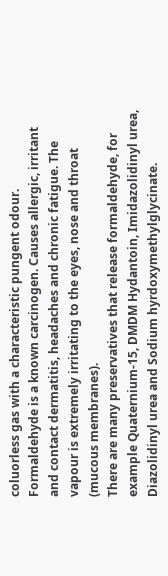coluorless gas with a characteristic pungent odour.
Formaldehyde is a known carcinogen. Causes allergic, irritant and contact dermatitis, headaches and chronic fatigue. The vapour is extremely irritating to the eyes, nose and throat (mucous membranes).
There are many preservatives that release formaldehyde, for example Quaternium-15, DMDM Hydantoin, Imidazolidinyl urea, Diazolidinyl urea and Sodium hyrdoxymethylglycinate.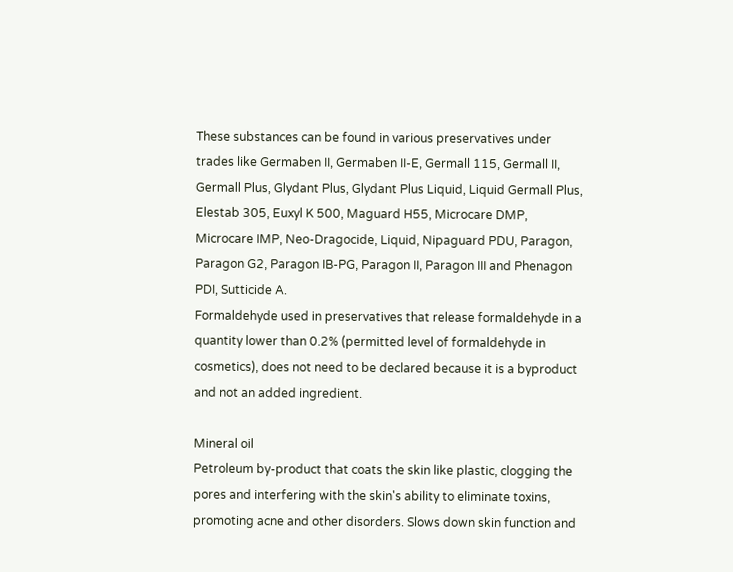These substances can be found in various preservatives under trades like Germaben II, Germaben II-E, Germall 115, Germall II, Germall Plus, Glydant Plus, Glydant Plus Liquid, Liquid Germall Plus, Elestab 305, Euxyl K 500, Maguard H55, Microcare DMP, Microcare IMP, Neo-Dragocide, Liquid, Nipaguard PDU, Paragon, Paragon G2, Paragon IB-PG, Paragon II, Paragon III and Phenagon PDI, Sutticide A.
Formaldehyde used in preservatives that release formaldehyde in a quantity lower than 0.2% (permitted level of formaldehyde in cosmetics), does not need to be declared because it is a byproduct and not an added ingredient.

Mineral oil
Petroleum by-product that coats the skin like plastic, clogging the pores and interfering with the skin's ability to eliminate toxins, promoting acne and other disorders. Slows down skin function and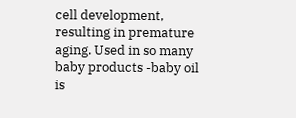cell development, resulting in premature aging. Used in so many baby products -baby oil is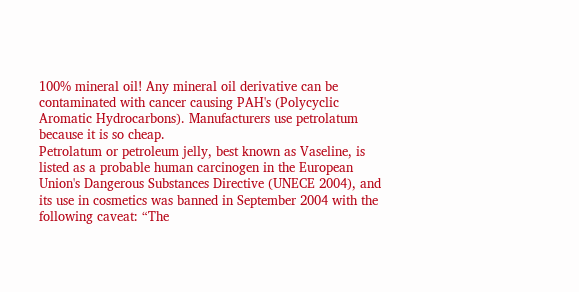100% mineral oil! Any mineral oil derivative can be contaminated with cancer causing PAH's (Polycyclic Aromatic Hydrocarbons). Manufacturers use petrolatum because it is so cheap.
Petrolatum or petroleum jelly, best known as Vaseline, is listed as a probable human carcinogen in the European Union's Dangerous Substances Directive (UNECE 2004), and its use in cosmetics was banned in September 2004 with the following caveat: “The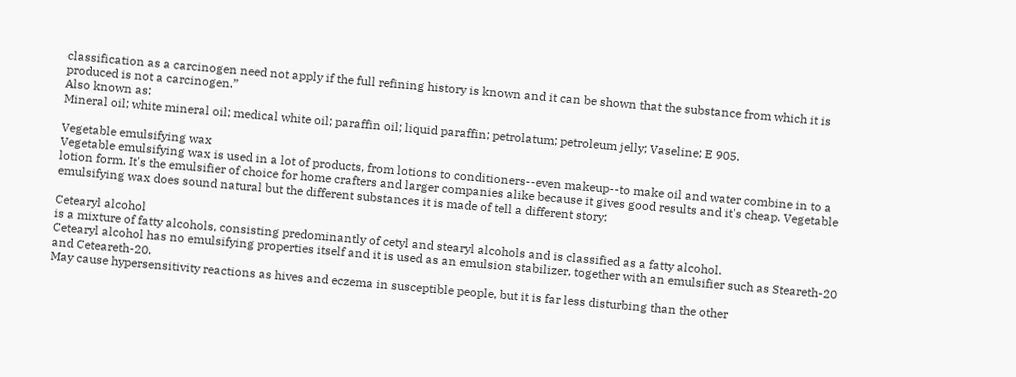classification as a carcinogen need not apply if the full refining history is known and it can be shown that the substance from which it is produced is not a carcinogen.”
Also known as:
Mineral oil; white mineral oil; medical white oil; paraffin oil; liquid paraffin; petrolatum; petroleum jelly; Vaseline; E 905.

Vegetable emulsifying wax
Vegetable emulsifying wax is used in a lot of products, from lotions to conditioners--even makeup--to make oil and water combine in to a lotion form. It's the emulsifier of choice for home crafters and larger companies alike because it gives good results and it's cheap. Vegetable emulsifying wax does sound natural but the different substances it is made of tell a different story:

Cetearyl alcohol
is a mixture of fatty alcohols, consisting predominantly of cetyl and stearyl alcohols and is classified as a fatty alcohol.
Cetearyl alcohol has no emulsifying properties itself and it is used as an emulsion stabilizer, together with an emulsifier such as Steareth-20 and Ceteareth-20.
May cause hypersensitivity reactions as hives and eczema in susceptible people, but it is far less disturbing than the other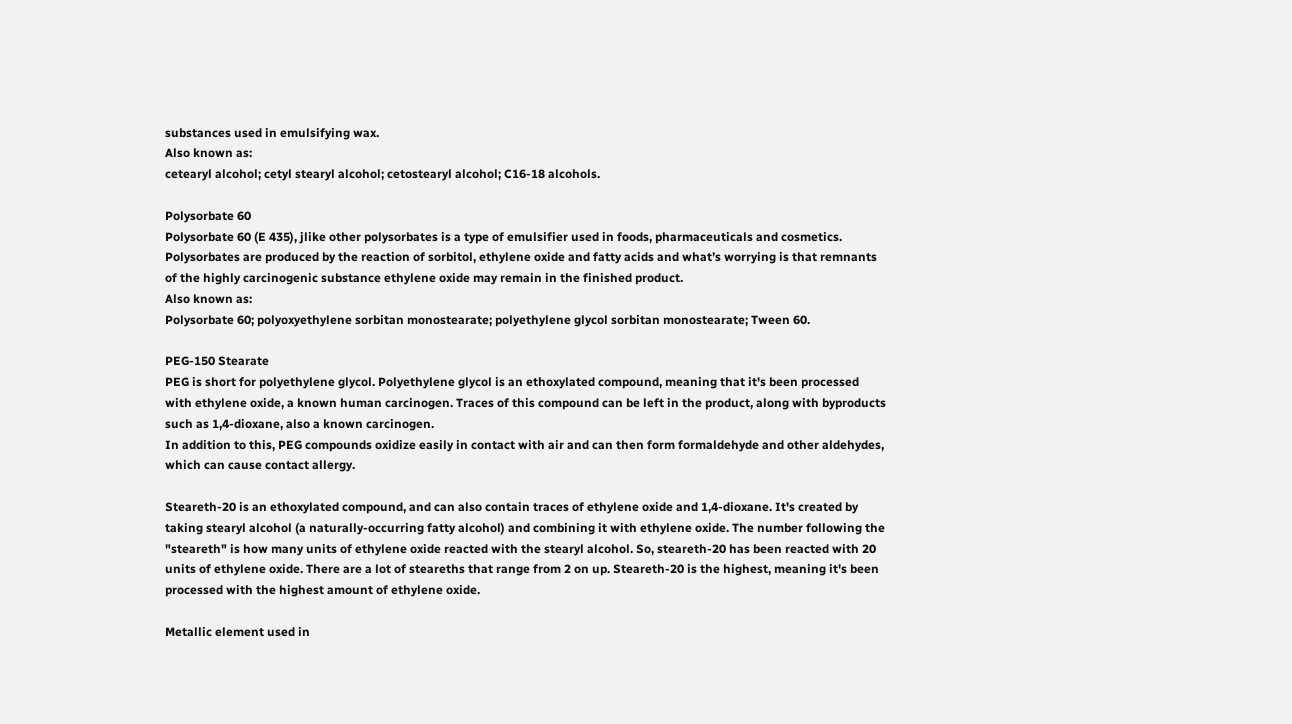substances used in emulsifying wax.
Also known as:
cetearyl alcohol; cetyl stearyl alcohol; cetostearyl alcohol; C16-18 alcohols.

Polysorbate 60
Polysorbate 60 (E 435), jlike other polysorbates is a type of emulsifier used in foods, pharmaceuticals and cosmetics. Polysorbates are produced by the reaction of sorbitol, ethylene oxide and fatty acids and what’s worrying is that remnants of the highly carcinogenic substance ethylene oxide may remain in the finished product.
Also known as:
Polysorbate 60; polyoxyethylene sorbitan monostearate; polyethylene glycol sorbitan monostearate; Tween 60.

PEG-150 Stearate
PEG is short for polyethylene glycol. Polyethylene glycol is an ethoxylated compound, meaning that it's been processed with ethylene oxide, a known human carcinogen. Traces of this compound can be left in the product, along with byproducts such as 1,4-dioxane, also a known carcinogen.
In addition to this, PEG compounds oxidize easily in contact with air and can then form formaldehyde and other aldehydes, which can cause contact allergy.

Steareth-20 is an ethoxylated compound, and can also contain traces of ethylene oxide and 1,4-dioxane. It's created by taking stearyl alcohol (a naturally-occurring fatty alcohol) and combining it with ethylene oxide. The number following the "steareth" is how many units of ethylene oxide reacted with the stearyl alcohol. So, steareth-20 has been reacted with 20 units of ethylene oxide. There are a lot of steareths that range from 2 on up. Steareth-20 is the highest, meaning it's been processed with the highest amount of ethylene oxide.

Metallic element used in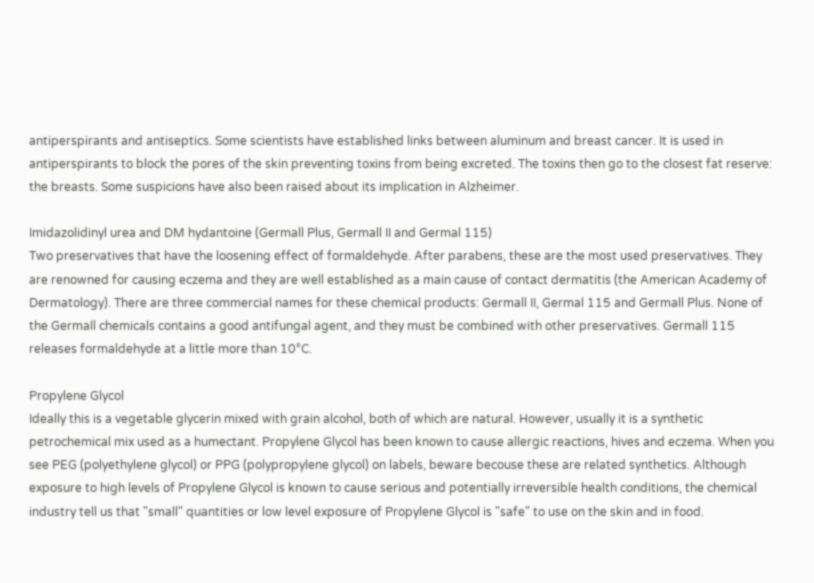antiperspirants and antiseptics. Some scientists have established links between aluminum and breast cancer. It is used in antiperspirants to block the pores of the skin preventing toxins from being excreted. The toxins then go to the closest fat reserve: the breasts. Some suspicions have also been raised about its implication in Alzheimer.

Imidazolidinyl urea and DM hydantoine (Germall Plus, Germall II and Germal 115)
Two preservatives that have the loosening effect of formaldehyde. After parabens, these are the most used preservatives. They are renowned for causing eczema and they are well established as a main cause of contact dermatitis (the American Academy of Dermatology). There are three commercial names for these chemical products: Germall II, Germal 115 and Germall Plus. None of the Germall chemicals contains a good antifungal agent, and they must be combined with other preservatives. Germall 115 releases formaldehyde at a little more than 10°C.

Propylene Glycol
Ideally this is a vegetable glycerin mixed with grain alcohol, both of which are natural. However, usually it is a synthetic petrochemical mix used as a humectant. Propylene Glycol has been known to cause allergic reactions, hives and eczema. When you see PEG (polyethylene glycol) or PPG (polypropylene glycol) on labels, beware becouse these are related synthetics. Although exposure to high levels of Propylene Glycol is known to cause serious and potentially irreversible health conditions, the chemical industry tell us that "small" quantities or low level exposure of Propylene Glycol is "safe" to use on the skin and in food.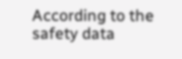According to the safety data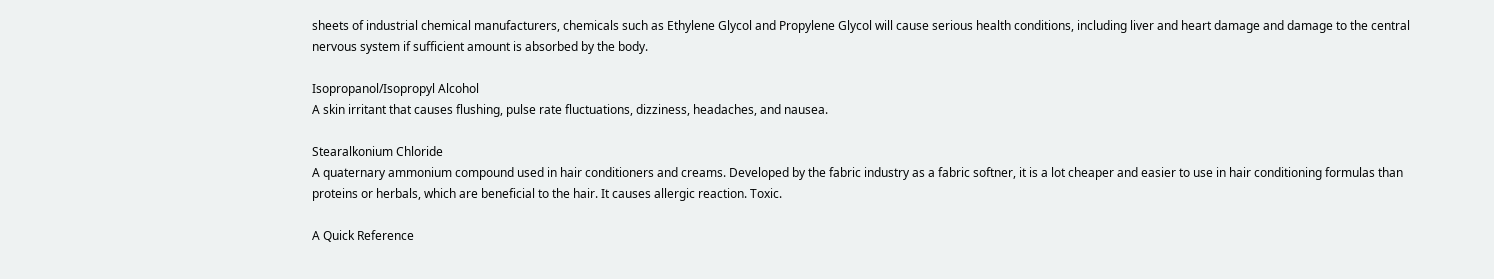sheets of industrial chemical manufacturers, chemicals such as Ethylene Glycol and Propylene Glycol will cause serious health conditions, including liver and heart damage and damage to the central nervous system if sufficient amount is absorbed by the body.

Isopropanol/Isopropyl Alcohol
A skin irritant that causes flushing, pulse rate fluctuations, dizziness, headaches, and nausea.

Stearalkonium Chloride
A quaternary ammonium compound used in hair conditioners and creams. Developed by the fabric industry as a fabric softner, it is a lot cheaper and easier to use in hair conditioning formulas than proteins or herbals, which are beneficial to the hair. It causes allergic reaction. Toxic.

A Quick Reference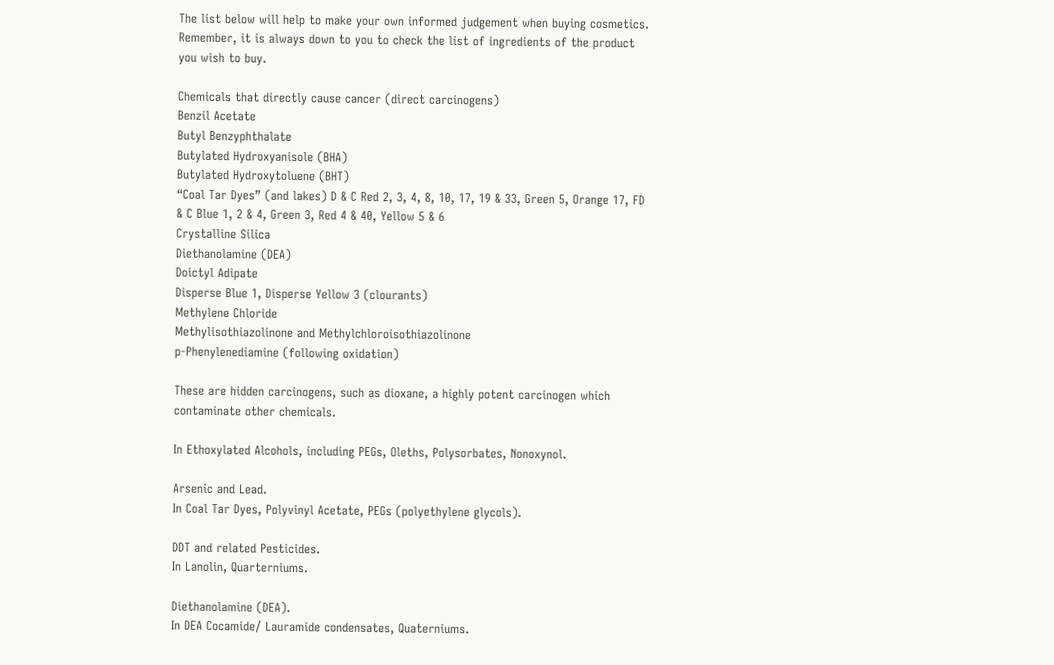The list below will help to make your own informed judgement when buying cosmetics. Remember, it is always down to you to check the list of ingredients of the product you wish to buy.

Chemicals that directly cause cancer (direct carcinogens)
Benzil Acetate
Butyl Benzyphthalate
Butylated Hydroxyanisole (BHA)
Butylated Hydroxytoluene (BHT)
“Coal Tar Dyes” (and lakes) D & C Red 2, 3, 4, 8, 10, 17, 19 & 33, Green 5, Orange 17, FD & C Blue 1, 2 & 4, Green 3, Red 4 & 40, Yellow 5 & 6
Crystalline Silica
Diethanolamine (DEA)
Doictyl Adipate
Disperse Blue 1, Disperse Yellow 3 (clourants)
Methylene Chloride
Methylisothiazolinone and Methylchloroisothiazolinone
p-Phenylenediamine (following oxidation)

These are hidden carcinogens, such as dioxane, a highly potent carcinogen which contaminate other chemicals.

In Ethoxylated Alcohols, including PEGs, Oleths, Polysorbates, Nonoxynol.

Arsenic and Lead.
In Coal Tar Dyes, Polyvinyl Acetate, PEGs (polyethylene glycols).

DDT and related Pesticides.
In Lanolin, Quarterniums.

Diethanolamine (DEA).
In DEA Cocamide/ Lauramide condensates, Quaterniums.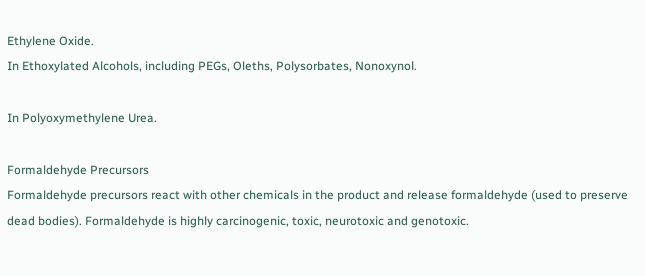Ethylene Oxide.
In Ethoxylated Alcohols, including PEGs, Oleths, Polysorbates, Nonoxynol.

In Polyoxymethylene Urea.

Formaldehyde Precursors
Formaldehyde precursors react with other chemicals in the product and release formaldehyde (used to preserve dead bodies). Formaldehyde is highly carcinogenic, toxic, neurotoxic and genotoxic.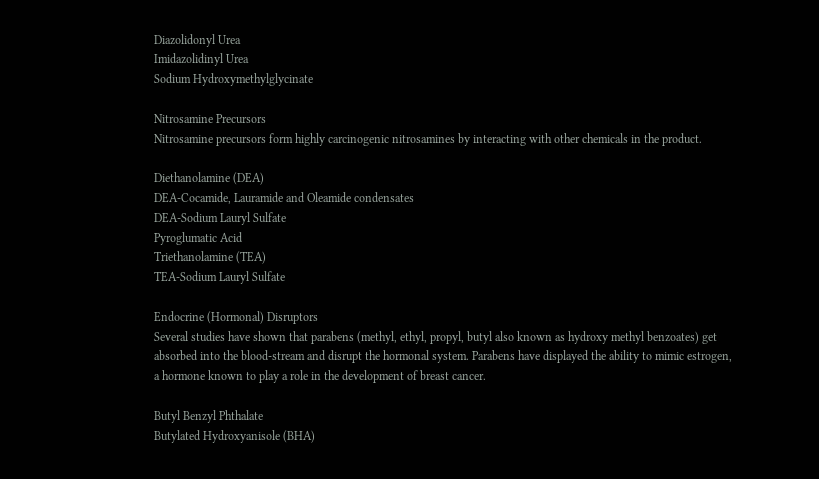Diazolidonyl Urea
Imidazolidinyl Urea
Sodium Hydroxymethylglycinate

Nitrosamine Precursors
Nitrosamine precursors form highly carcinogenic nitrosamines by interacting with other chemicals in the product.

Diethanolamine (DEA)
DEA-Cocamide, Lauramide and Oleamide condensates
DEA-Sodium Lauryl Sulfate
Pyroglumatic Acid
Triethanolamine (TEA)
TEA-Sodium Lauryl Sulfate

Endocrine (Hormonal) Disruptors
Several studies have shown that parabens (methyl, ethyl, propyl, butyl also known as hydroxy methyl benzoates) get absorbed into the blood-stream and disrupt the hormonal system. Parabens have displayed the ability to mimic estrogen, a hormone known to play a role in the development of breast cancer.

Butyl Benzyl Phthalate
Butylated Hydroxyanisole (BHA)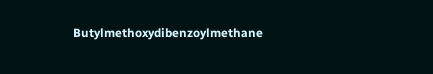Butylmethoxydibenzoylmethane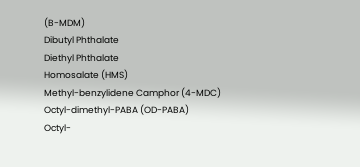(B-MDM)
Dibutyl Phthalate
Diethyl Phthalate
Homosalate (HMS)
Methyl-benzylidene Camphor (4-MDC)
Octyl-dimethyl-PABA (OD-PABA)
Octyl-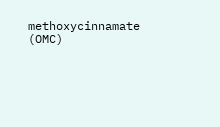methoxycinnamate (OMC)